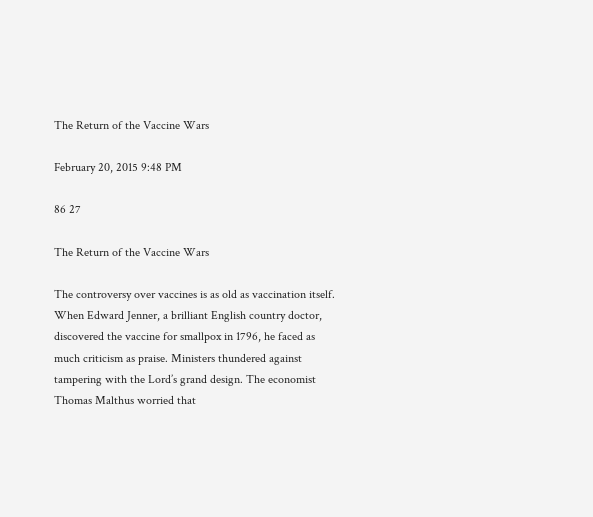The Return of the Vaccine Wars

February 20, 2015 9:48 PM

86 27

The Return of the Vaccine Wars

The controversy over vaccines is as old as vaccination itself. When Edward Jenner, a brilliant English country doctor, discovered the vaccine for smallpox in 1796, he faced as much criticism as praise. Ministers thundered against tampering with the Lord’s grand design. The economist Thomas Malthus worried that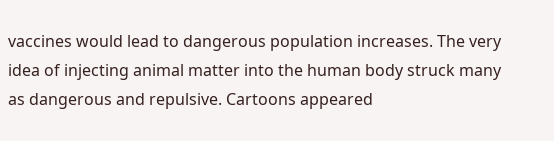vaccines would lead to dangerous population increases. The very idea of injecting animal matter into the human body struck many as dangerous and repulsive. Cartoons appeared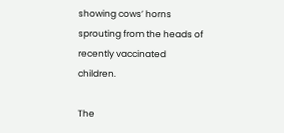showing cows’ horns sprouting from the heads of recently vaccinated children.

The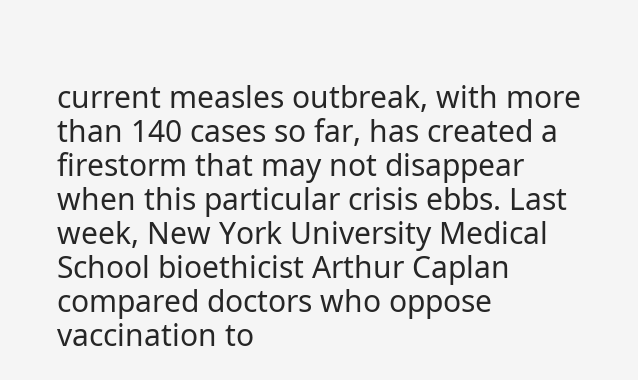current measles outbreak, with more than 140 cases so far, has created a firestorm that may not disappear when this particular crisis ebbs. Last week, New York University Medical School bioethicist Arthur Caplan compared doctors who oppose vaccination to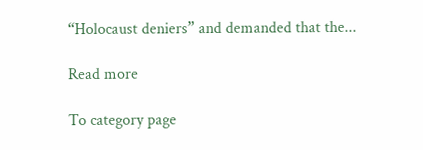“Holocaust deniers” and demanded that the...

Read more

To category page